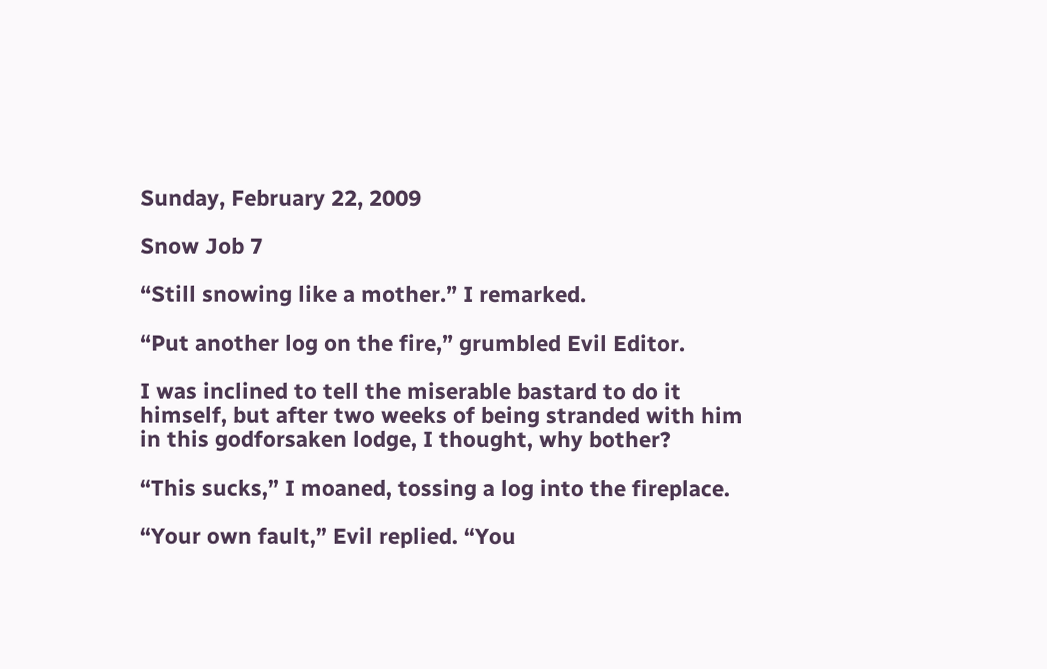Sunday, February 22, 2009

Snow Job 7

“Still snowing like a mother.” I remarked.

“Put another log on the fire,” grumbled Evil Editor.

I was inclined to tell the miserable bastard to do it himself, but after two weeks of being stranded with him in this godforsaken lodge, I thought, why bother?

“This sucks,” I moaned, tossing a log into the fireplace.

“Your own fault,” Evil replied. “You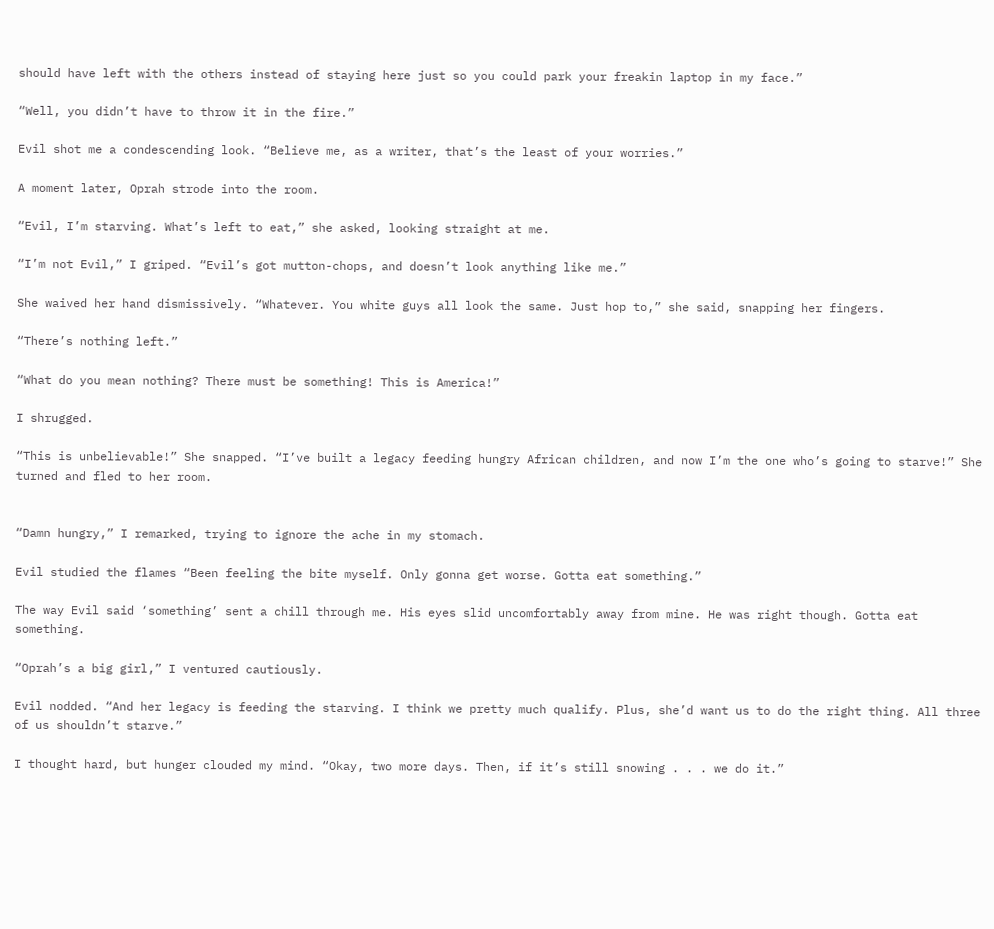should have left with the others instead of staying here just so you could park your freakin laptop in my face.”

“Well, you didn’t have to throw it in the fire.”

Evil shot me a condescending look. “Believe me, as a writer, that’s the least of your worries.”

A moment later, Oprah strode into the room.

“Evil, I’m starving. What’s left to eat,” she asked, looking straight at me.

“I’m not Evil,” I griped. “Evil’s got mutton-chops, and doesn’t look anything like me.”

She waived her hand dismissively. “Whatever. You white guys all look the same. Just hop to,” she said, snapping her fingers.

“There’s nothing left.”

“What do you mean nothing? There must be something! This is America!”

I shrugged.

“This is unbelievable!” She snapped. “I’ve built a legacy feeding hungry African children, and now I’m the one who’s going to starve!” She turned and fled to her room.


“Damn hungry,” I remarked, trying to ignore the ache in my stomach.

Evil studied the flames “Been feeling the bite myself. Only gonna get worse. Gotta eat something.”

The way Evil said ‘something’ sent a chill through me. His eyes slid uncomfortably away from mine. He was right though. Gotta eat something.

“Oprah’s a big girl,” I ventured cautiously.

Evil nodded. “And her legacy is feeding the starving. I think we pretty much qualify. Plus, she’d want us to do the right thing. All three of us shouldn’t starve.”

I thought hard, but hunger clouded my mind. “Okay, two more days. Then, if it’s still snowing . . . we do it.”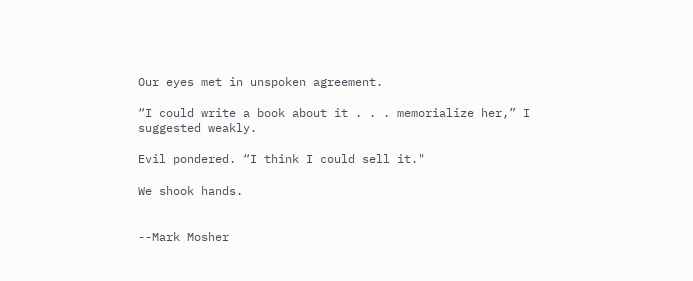Our eyes met in unspoken agreement.

“I could write a book about it . . . memorialize her,” I suggested weakly.

Evil pondered. “I think I could sell it."

We shook hands.


--Mark Mosher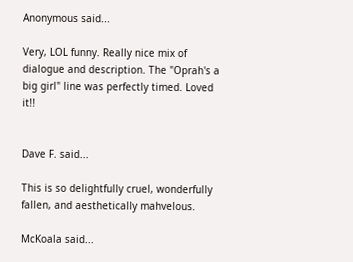Anonymous said...

Very, LOL funny. Really nice mix of dialogue and description. The "Oprah's a big girl" line was perfectly timed. Loved it!!


Dave F. said...

This is so delightfully cruel, wonderfully fallen, and aesthetically mahvelous.

McKoala said...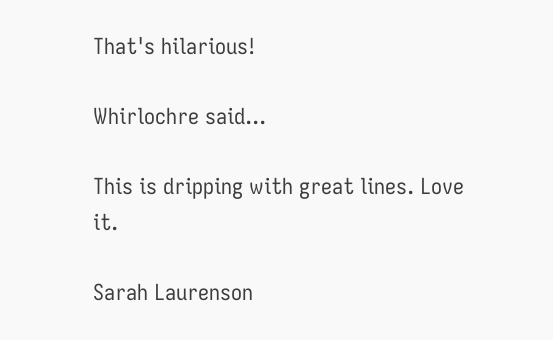That's hilarious!

Whirlochre said...

This is dripping with great lines. Love it.

Sarah Laurenson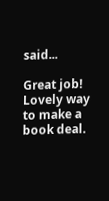said...

Great job!
Lovely way to make a book deal.